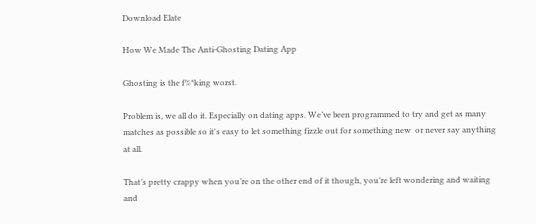Download Elate

How We Made The Anti-Ghosting Dating App

Ghosting is the f%*king worst.

Problem is, we all do it. Especially on dating apps. We’ve been programmed to try and get as many matches as possible so it's easy to let something fizzle out for something new  or never say anything at all.

That’s pretty crappy when you’re on the other end of it though, you’re left wondering and waiting and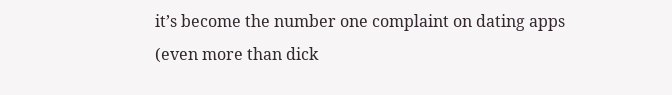it’s become the number one complaint on dating apps (even more than dick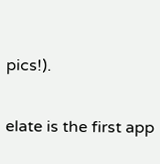pics!).

elate is the first app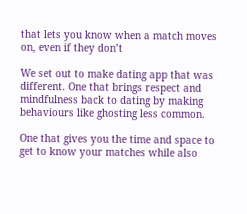that lets you know when a match moves on, even if they don’t

We set out to make dating app that was different. One that brings respect and mindfulness back to dating by making behaviours like ghosting less common.

One that gives you the time and space to get to know your matches while also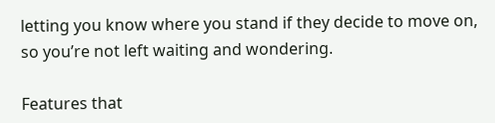letting you know where you stand if they decide to move on, so you’re not left waiting and wondering.

Features that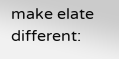make elate different: